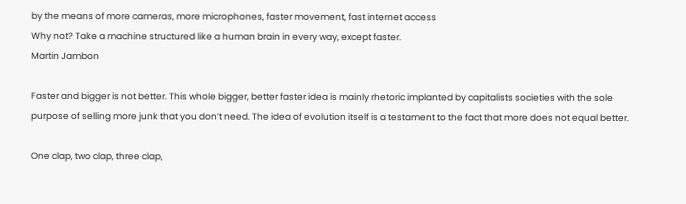by the means of more cameras, more microphones, faster movement, fast internet access
Why not? Take a machine structured like a human brain in every way, except faster.
Martin Jambon

Faster and bigger is not better. This whole bigger, better faster idea is mainly rhetoric implanted by capitalists societies with the sole purpose of selling more junk that you don’t need. The idea of evolution itself is a testament to the fact that more does not equal better.

One clap, two clap, three clap,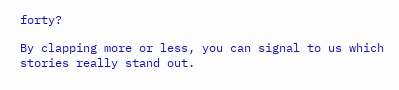forty?

By clapping more or less, you can signal to us which stories really stand out.